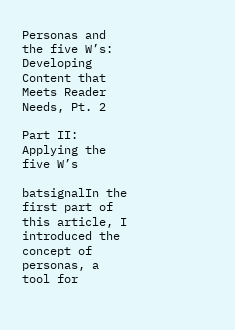Personas and the five W’s: Developing Content that Meets Reader Needs, Pt. 2

Part II: Applying the five W’s

batsignalIn the first part of this article, I introduced the concept of personas, a tool for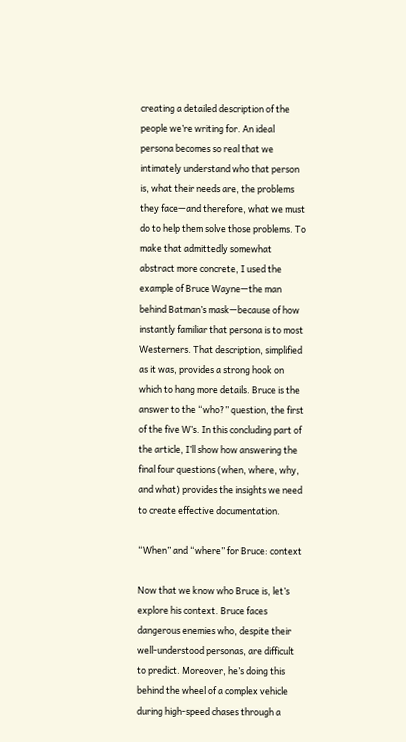creating a detailed description of the people we’re writing for. An ideal persona becomes so real that we intimately understand who that person is, what their needs are, the problems they face—and therefore, what we must do to help them solve those problems. To make that admittedly somewhat abstract more concrete, I used the example of Bruce Wayne—the man behind Batman’s mask—because of how instantly familiar that persona is to most Westerners. That description, simplified as it was, provides a strong hook on which to hang more details. Bruce is the answer to the “who?” question, the first of the five W’s. In this concluding part of the article, I’ll show how answering the final four questions (when, where, why, and what) provides the insights we need to create effective documentation.

“When” and “where” for Bruce: context

Now that we know who Bruce is, let’s explore his context. Bruce faces dangerous enemies who, despite their well-understood personas, are difficult to predict. Moreover, he’s doing this behind the wheel of a complex vehicle during high-speed chases through a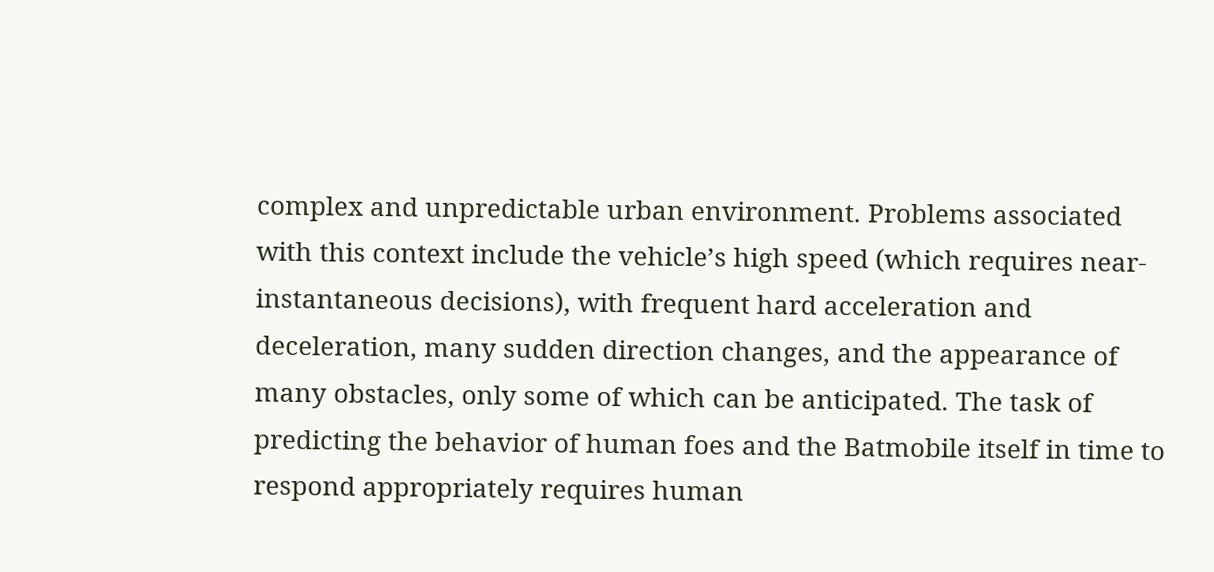complex and unpredictable urban environment. Problems associated with this context include the vehicle’s high speed (which requires near-instantaneous decisions), with frequent hard acceleration and deceleration, many sudden direction changes, and the appearance of many obstacles, only some of which can be anticipated. The task of predicting the behavior of human foes and the Batmobile itself in time to respond appropriately requires human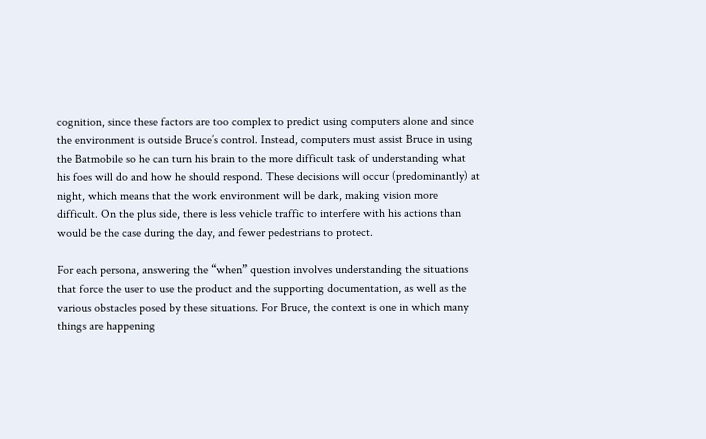cognition, since these factors are too complex to predict using computers alone and since the environment is outside Bruce’s control. Instead, computers must assist Bruce in using the Batmobile so he can turn his brain to the more difficult task of understanding what his foes will do and how he should respond. These decisions will occur (predominantly) at night, which means that the work environment will be dark, making vision more difficult. On the plus side, there is less vehicle traffic to interfere with his actions than would be the case during the day, and fewer pedestrians to protect.

For each persona, answering the “when” question involves understanding the situations that force the user to use the product and the supporting documentation, as well as the various obstacles posed by these situations. For Bruce, the context is one in which many things are happening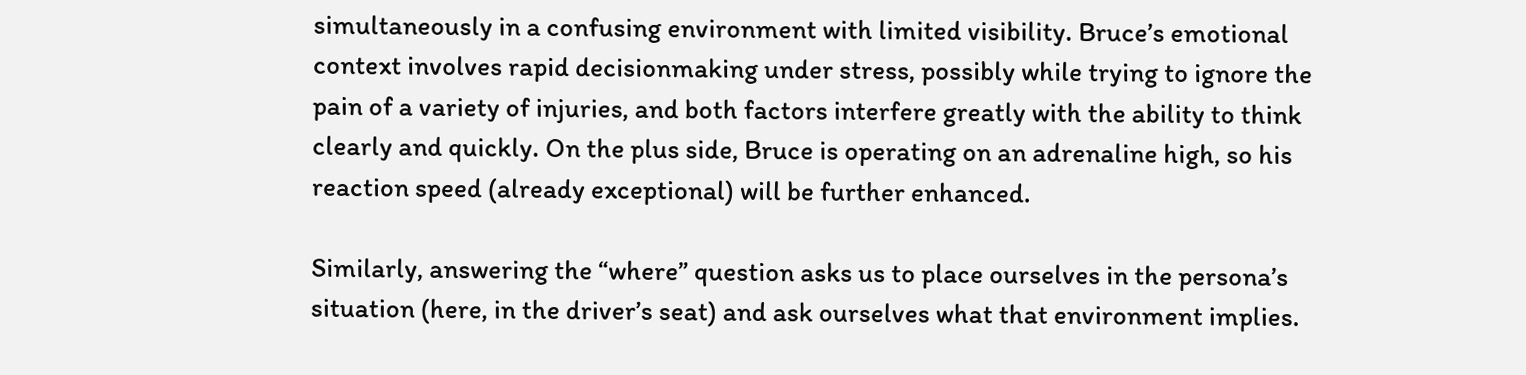simultaneously in a confusing environment with limited visibility. Bruce’s emotional context involves rapid decisionmaking under stress, possibly while trying to ignore the pain of a variety of injuries, and both factors interfere greatly with the ability to think clearly and quickly. On the plus side, Bruce is operating on an adrenaline high, so his reaction speed (already exceptional) will be further enhanced.

Similarly, answering the “where” question asks us to place ourselves in the persona’s situation (here, in the driver’s seat) and ask ourselves what that environment implies.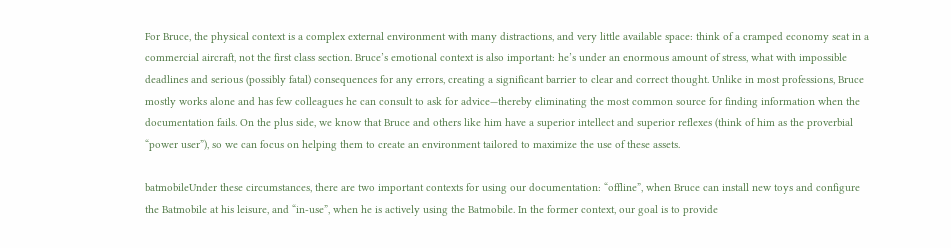For Bruce, the physical context is a complex external environment with many distractions, and very little available space: think of a cramped economy seat in a commercial aircraft, not the first class section. Bruce’s emotional context is also important: he’s under an enormous amount of stress, what with impossible deadlines and serious (possibly fatal) consequences for any errors, creating a significant barrier to clear and correct thought. Unlike in most professions, Bruce mostly works alone and has few colleagues he can consult to ask for advice—thereby eliminating the most common source for finding information when the documentation fails. On the plus side, we know that Bruce and others like him have a superior intellect and superior reflexes (think of him as the proverbial “power user”), so we can focus on helping them to create an environment tailored to maximize the use of these assets.

batmobileUnder these circumstances, there are two important contexts for using our documentation: “offline”, when Bruce can install new toys and configure the Batmobile at his leisure, and “in-use”, when he is actively using the Batmobile. In the former context, our goal is to provide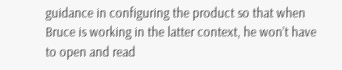guidance in configuring the product so that when Bruce is working in the latter context, he won’t have to open and read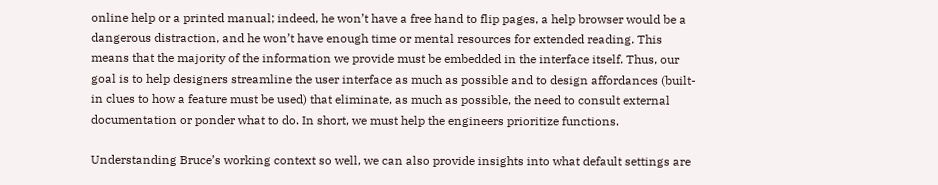online help or a printed manual; indeed, he won’t have a free hand to flip pages, a help browser would be a dangerous distraction, and he won’t have enough time or mental resources for extended reading. This means that the majority of the information we provide must be embedded in the interface itself. Thus, our goal is to help designers streamline the user interface as much as possible and to design affordances (built-in clues to how a feature must be used) that eliminate, as much as possible, the need to consult external documentation or ponder what to do. In short, we must help the engineers prioritize functions.

Understanding Bruce’s working context so well, we can also provide insights into what default settings are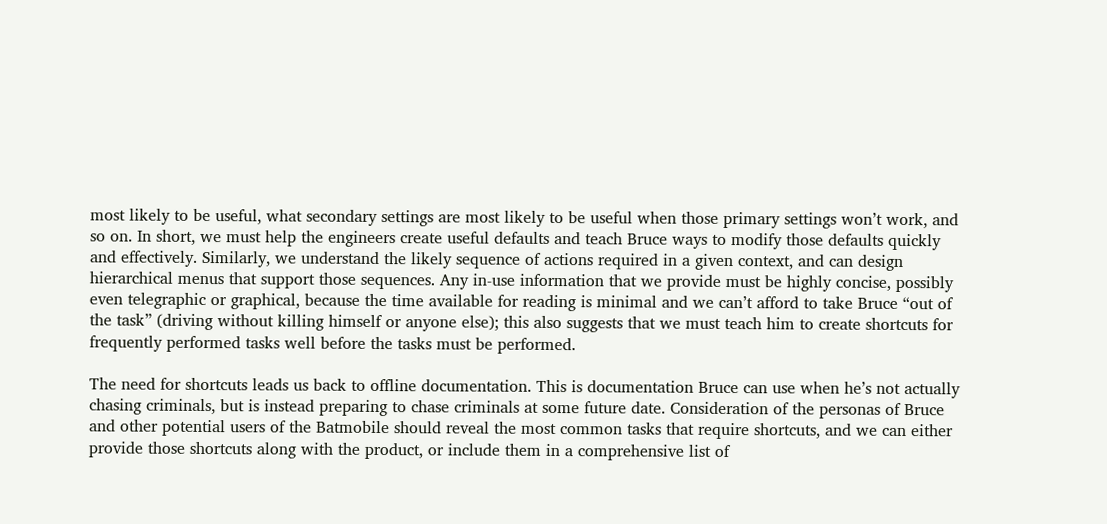most likely to be useful, what secondary settings are most likely to be useful when those primary settings won’t work, and so on. In short, we must help the engineers create useful defaults and teach Bruce ways to modify those defaults quickly and effectively. Similarly, we understand the likely sequence of actions required in a given context, and can design hierarchical menus that support those sequences. Any in-use information that we provide must be highly concise, possibly even telegraphic or graphical, because the time available for reading is minimal and we can’t afford to take Bruce “out of the task” (driving without killing himself or anyone else); this also suggests that we must teach him to create shortcuts for frequently performed tasks well before the tasks must be performed.

The need for shortcuts leads us back to offline documentation. This is documentation Bruce can use when he’s not actually chasing criminals, but is instead preparing to chase criminals at some future date. Consideration of the personas of Bruce and other potential users of the Batmobile should reveal the most common tasks that require shortcuts, and we can either provide those shortcuts along with the product, or include them in a comprehensive list of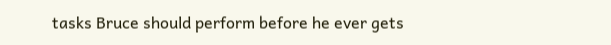tasks Bruce should perform before he ever gets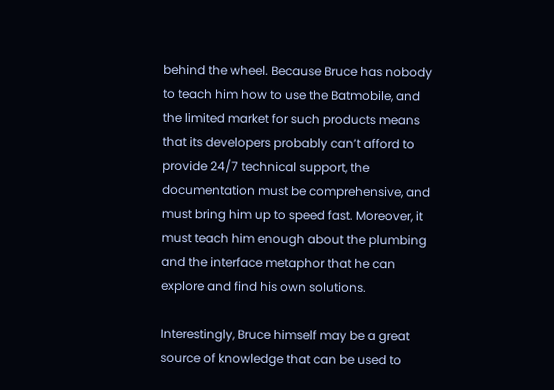behind the wheel. Because Bruce has nobody to teach him how to use the Batmobile, and the limited market for such products means that its developers probably can’t afford to provide 24/7 technical support, the documentation must be comprehensive, and must bring him up to speed fast. Moreover, it must teach him enough about the plumbing and the interface metaphor that he can explore and find his own solutions.

Interestingly, Bruce himself may be a great source of knowledge that can be used to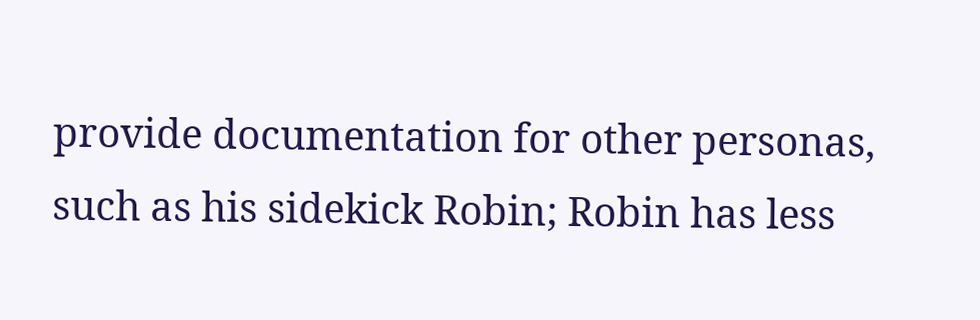provide documentation for other personas, such as his sidekick Robin; Robin has less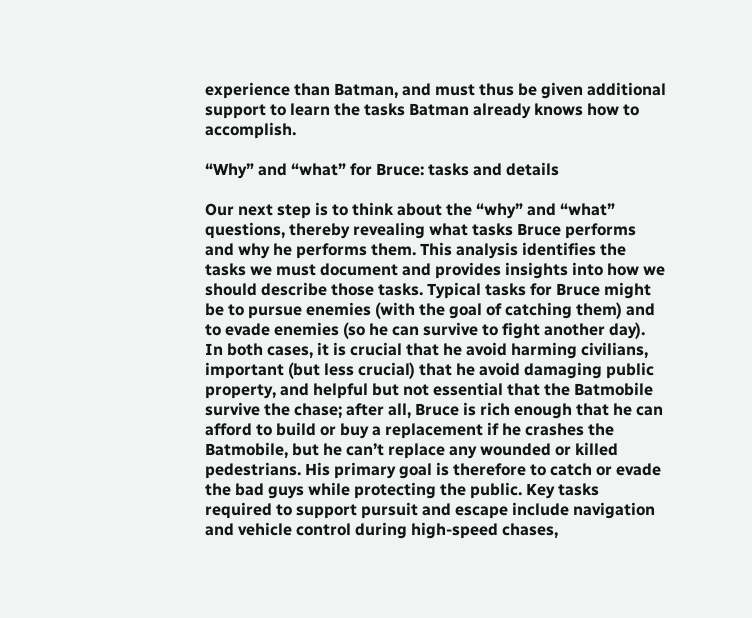experience than Batman, and must thus be given additional support to learn the tasks Batman already knows how to accomplish.

“Why” and “what” for Bruce: tasks and details

Our next step is to think about the “why” and “what” questions, thereby revealing what tasks Bruce performs and why he performs them. This analysis identifies the tasks we must document and provides insights into how we should describe those tasks. Typical tasks for Bruce might be to pursue enemies (with the goal of catching them) and to evade enemies (so he can survive to fight another day). In both cases, it is crucial that he avoid harming civilians, important (but less crucial) that he avoid damaging public property, and helpful but not essential that the Batmobile survive the chase; after all, Bruce is rich enough that he can afford to build or buy a replacement if he crashes the Batmobile, but he can’t replace any wounded or killed pedestrians. His primary goal is therefore to catch or evade the bad guys while protecting the public. Key tasks required to support pursuit and escape include navigation and vehicle control during high-speed chases,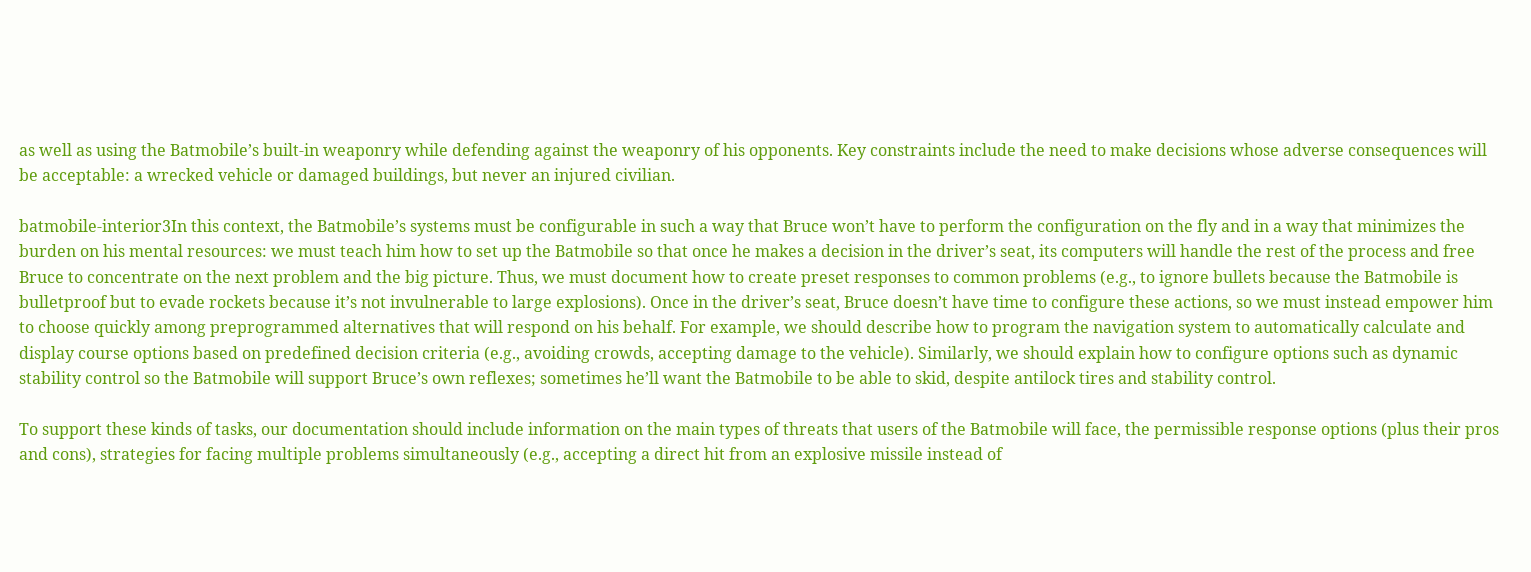as well as using the Batmobile’s built-in weaponry while defending against the weaponry of his opponents. Key constraints include the need to make decisions whose adverse consequences will be acceptable: a wrecked vehicle or damaged buildings, but never an injured civilian.

batmobile-interior3In this context, the Batmobile’s systems must be configurable in such a way that Bruce won’t have to perform the configuration on the fly and in a way that minimizes the burden on his mental resources: we must teach him how to set up the Batmobile so that once he makes a decision in the driver’s seat, its computers will handle the rest of the process and free Bruce to concentrate on the next problem and the big picture. Thus, we must document how to create preset responses to common problems (e.g., to ignore bullets because the Batmobile is bulletproof but to evade rockets because it’s not invulnerable to large explosions). Once in the driver’s seat, Bruce doesn’t have time to configure these actions, so we must instead empower him to choose quickly among preprogrammed alternatives that will respond on his behalf. For example, we should describe how to program the navigation system to automatically calculate and display course options based on predefined decision criteria (e.g., avoiding crowds, accepting damage to the vehicle). Similarly, we should explain how to configure options such as dynamic stability control so the Batmobile will support Bruce’s own reflexes; sometimes he’ll want the Batmobile to be able to skid, despite antilock tires and stability control.

To support these kinds of tasks, our documentation should include information on the main types of threats that users of the Batmobile will face, the permissible response options (plus their pros and cons), strategies for facing multiple problems simultaneously (e.g., accepting a direct hit from an explosive missile instead of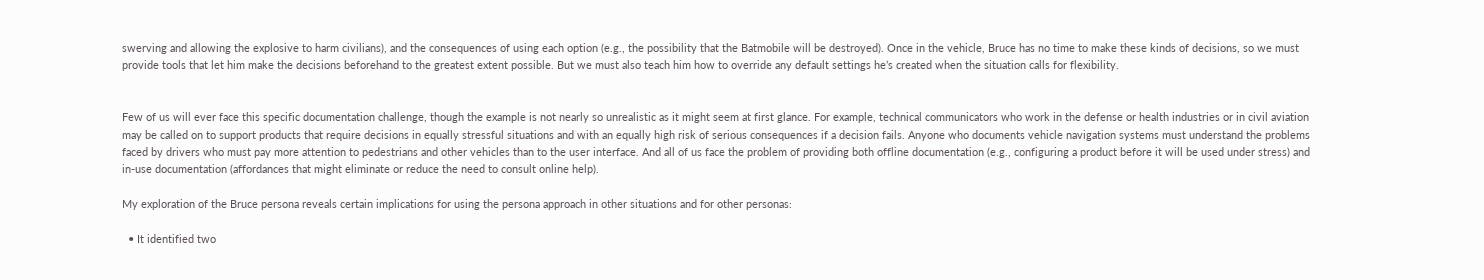swerving and allowing the explosive to harm civilians), and the consequences of using each option (e.g., the possibility that the Batmobile will be destroyed). Once in the vehicle, Bruce has no time to make these kinds of decisions, so we must provide tools that let him make the decisions beforehand to the greatest extent possible. But we must also teach him how to override any default settings he’s created when the situation calls for flexibility.


Few of us will ever face this specific documentation challenge, though the example is not nearly so unrealistic as it might seem at first glance. For example, technical communicators who work in the defense or health industries or in civil aviation may be called on to support products that require decisions in equally stressful situations and with an equally high risk of serious consequences if a decision fails. Anyone who documents vehicle navigation systems must understand the problems faced by drivers who must pay more attention to pedestrians and other vehicles than to the user interface. And all of us face the problem of providing both offline documentation (e.g., configuring a product before it will be used under stress) and in-use documentation (affordances that might eliminate or reduce the need to consult online help).

My exploration of the Bruce persona reveals certain implications for using the persona approach in other situations and for other personas:

  • It identified two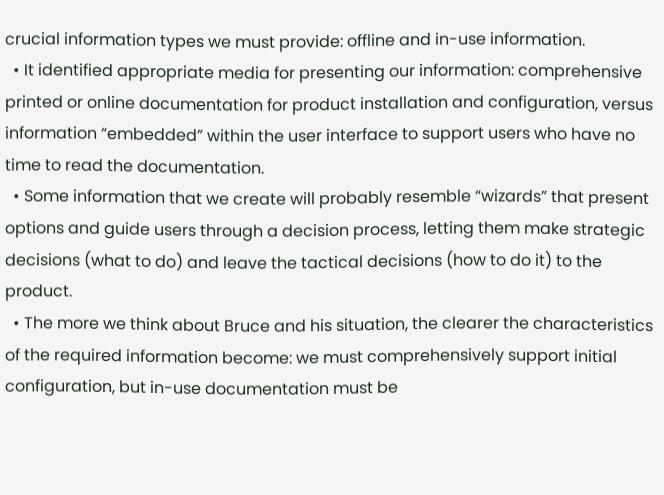crucial information types we must provide: offline and in-use information.
  • It identified appropriate media for presenting our information: comprehensive printed or online documentation for product installation and configuration, versus information “embedded” within the user interface to support users who have no time to read the documentation.
  • Some information that we create will probably resemble “wizards” that present options and guide users through a decision process, letting them make strategic decisions (what to do) and leave the tactical decisions (how to do it) to the product.
  • The more we think about Bruce and his situation, the clearer the characteristics of the required information become: we must comprehensively support initial configuration, but in-use documentation must be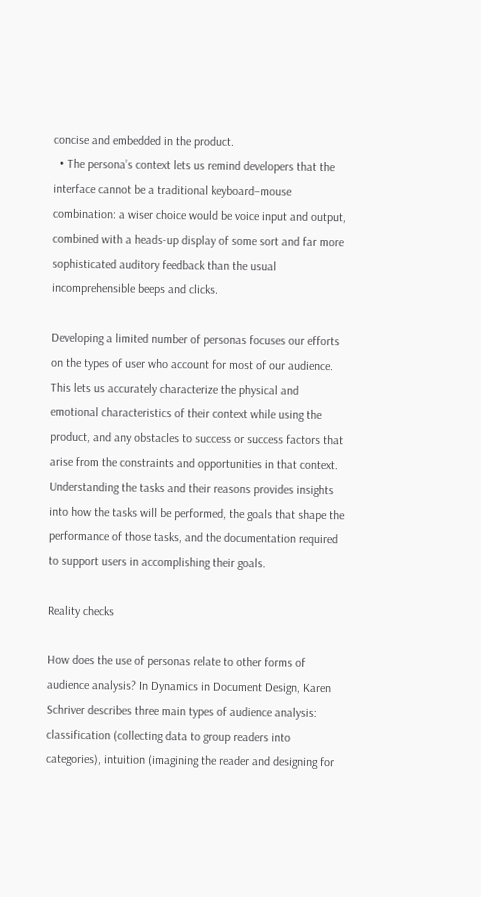concise and embedded in the product.
  • The persona’s context lets us remind developers that the interface cannot be a traditional keyboard–mouse combination: a wiser choice would be voice input and output, combined with a heads-up display of some sort and far more sophisticated auditory feedback than the usual incomprehensible beeps and clicks.

Developing a limited number of personas focuses our efforts on the types of user who account for most of our audience. This lets us accurately characterize the physical and emotional characteristics of their context while using the product, and any obstacles to success or success factors that arise from the constraints and opportunities in that context. Understanding the tasks and their reasons provides insights into how the tasks will be performed, the goals that shape the performance of those tasks, and the documentation required to support users in accomplishing their goals.

Reality checks

How does the use of personas relate to other forms of audience analysis? In Dynamics in Document Design, Karen Schriver describes three main types of audience analysis: classification (collecting data to group readers into categories), intuition (imagining the reader and designing for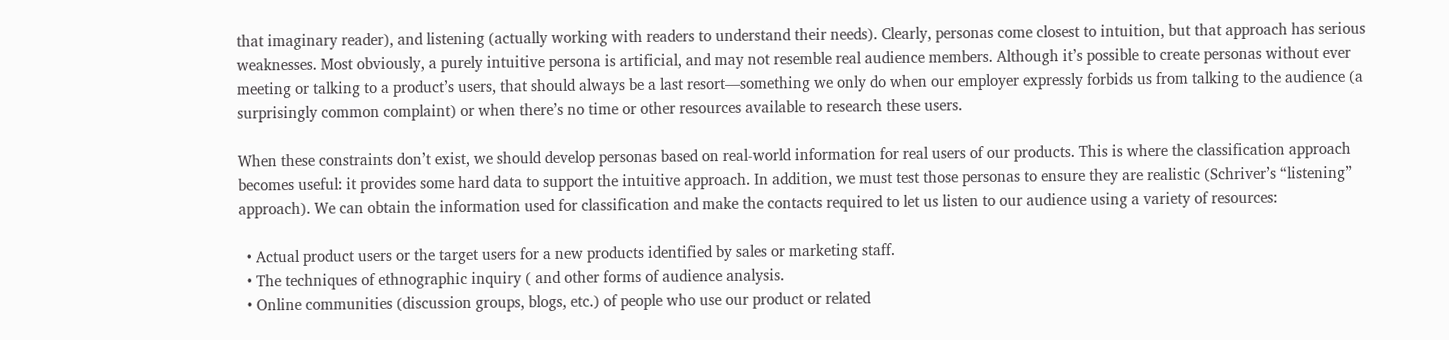that imaginary reader), and listening (actually working with readers to understand their needs). Clearly, personas come closest to intuition, but that approach has serious weaknesses. Most obviously, a purely intuitive persona is artificial, and may not resemble real audience members. Although it’s possible to create personas without ever meeting or talking to a product’s users, that should always be a last resort—something we only do when our employer expressly forbids us from talking to the audience (a surprisingly common complaint) or when there’s no time or other resources available to research these users.

When these constraints don’t exist, we should develop personas based on real-world information for real users of our products. This is where the classification approach becomes useful: it provides some hard data to support the intuitive approach. In addition, we must test those personas to ensure they are realistic (Schriver’s “listening” approach). We can obtain the information used for classification and make the contacts required to let us listen to our audience using a variety of resources:

  • Actual product users or the target users for a new products identified by sales or marketing staff.
  • The techniques of ethnographic inquiry ( and other forms of audience analysis.
  • Online communities (discussion groups, blogs, etc.) of people who use our product or related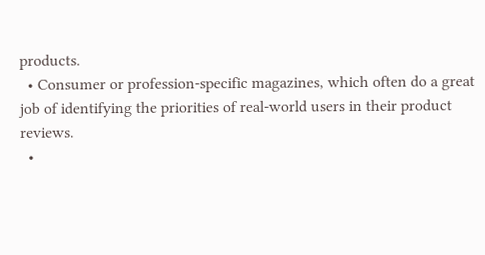products.
  • Consumer or profession-specific magazines, which often do a great job of identifying the priorities of real-world users in their product reviews.
  •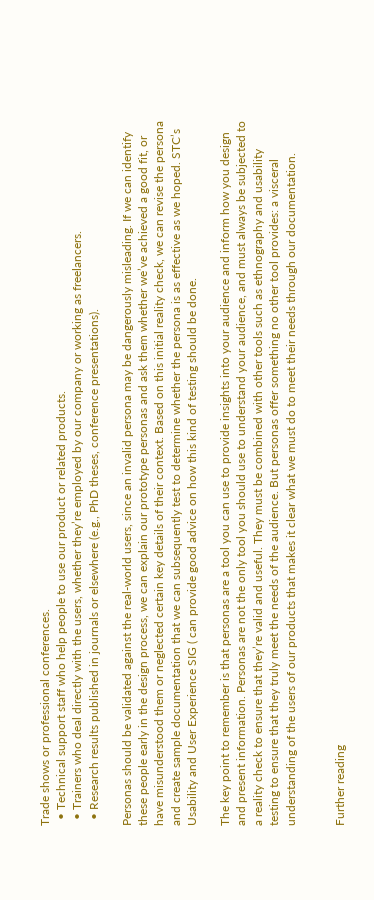Trade shows or professional conferences.
  • Technical support staff who help people to use our product or related products.
  • Trainers who deal directly with the users, whether they’re employed by our company or working as freelancers.
  • Research results published in journals or elsewhere (e.g., PhD theses, conference presentations).

Personas should be validated against the real-world users, since an invalid persona may be dangerously misleading. If we can identify these people early in the design process, we can explain our prototype personas and ask them whether we’ve achieved a good fit, or have misunderstood them or neglected certain key details of their context. Based on this initial reality check, we can revise the persona and create sample documentation that we can subsequently test to determine whether the persona is as effective as we hoped. STC’s Usability and User Experience SIG ( can provide good advice on how this kind of testing should be done.

The key point to remember is that personas are a tool you can use to provide insights into your audience and inform how you design and present information. Personas are not the only tool you should use to understand your audience, and must always be subjected to a reality check to ensure that they’re valid and useful. They must be combined with other tools such as ethnography and usability testing to ensure that they truly meet the needs of the audience. But personas offer something no other tool provides: a visceral understanding of the users of our products that makes it clear what we must do to meet their needs through our documentation.


Further reading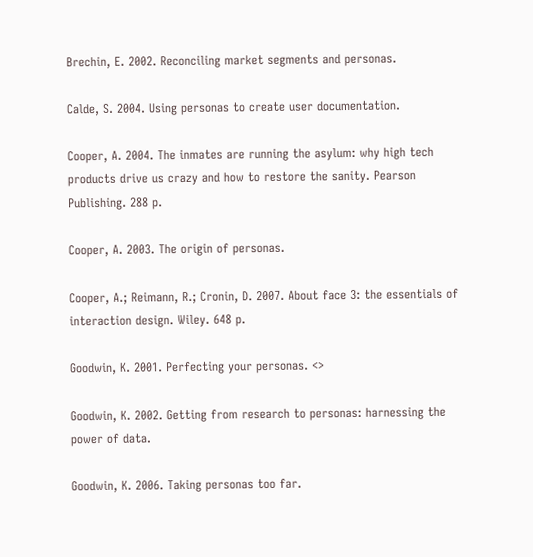Brechin, E. 2002. Reconciling market segments and personas.

Calde, S. 2004. Using personas to create user documentation.

Cooper, A. 2004. The inmates are running the asylum: why high tech products drive us crazy and how to restore the sanity. Pearson Publishing. 288 p.

Cooper, A. 2003. The origin of personas.

Cooper, A.; Reimann, R.; Cronin, D. 2007. About face 3: the essentials of interaction design. Wiley. 648 p.

Goodwin, K. 2001. Perfecting your personas. <>

Goodwin, K. 2002. Getting from research to personas: harnessing the power of data.

Goodwin, K. 2006. Taking personas too far.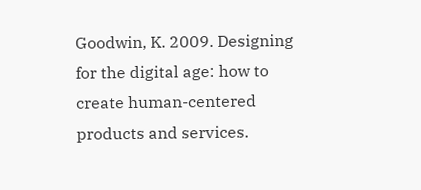Goodwin, K. 2009. Designing for the digital age: how to create human-centered products and services.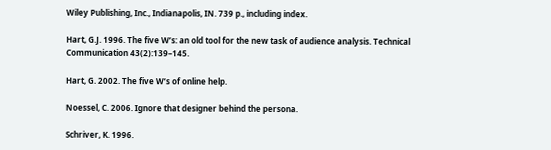Wiley Publishing, Inc., Indianapolis, IN. 739 p., including index.

Hart, G.J. 1996. The five W’s: an old tool for the new task of audience analysis. Technical Communication 43(2):139–145.

Hart, G. 2002. The five W’s of online help.

Noessel, C. 2006. Ignore that designer behind the persona.

Schriver, K. 1996.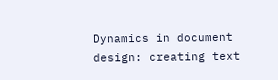Dynamics in document design: creating text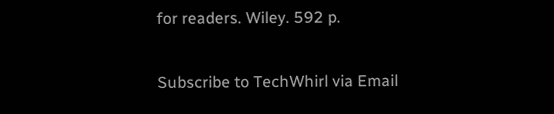for readers. Wiley. 592 p.

Subscribe to TechWhirl via Email